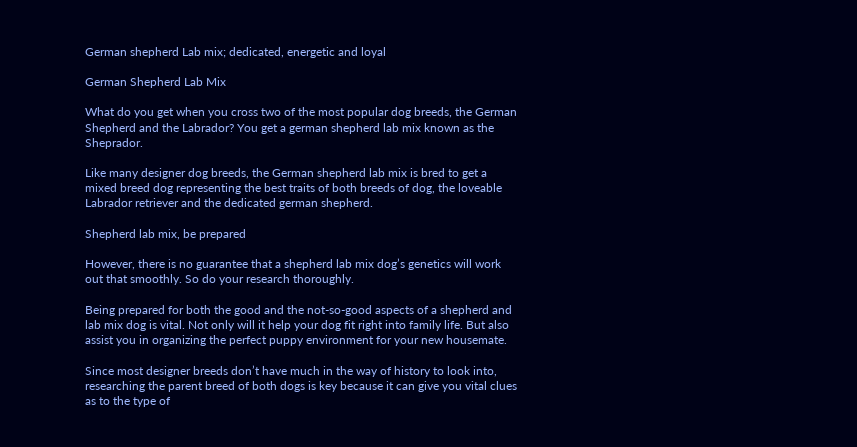German shepherd Lab mix; dedicated, energetic and loyal

German Shepherd Lab Mix

What do you get when you cross two of the most popular dog breeds, the German Shepherd and the Labrador? You get a german shepherd lab mix known as the Sheprador.

Like many designer dog breeds, the German shepherd lab mix is bred to get a mixed breed dog representing the best traits of both breeds of dog, the loveable Labrador retriever and the dedicated german shepherd.

Shepherd lab mix, be prepared

However, there is no guarantee that a shepherd lab mix dog’s genetics will work out that smoothly. So do your research thoroughly.

Being prepared for both the good and the not-so-good aspects of a shepherd and lab mix dog is vital. Not only will it help your dog fit right into family life. But also assist you in organizing the perfect puppy environment for your new housemate.

Since most designer breeds don’t have much in the way of history to look into, researching the parent breed of both dogs is key because it can give you vital clues as to the type of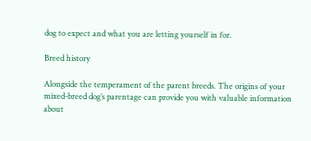dog to expect and what you are letting yourself in for.

Breed history

Alongside the temperament of the parent breeds. The origins of your mixed-breed dog’s parentage can provide you with valuable information about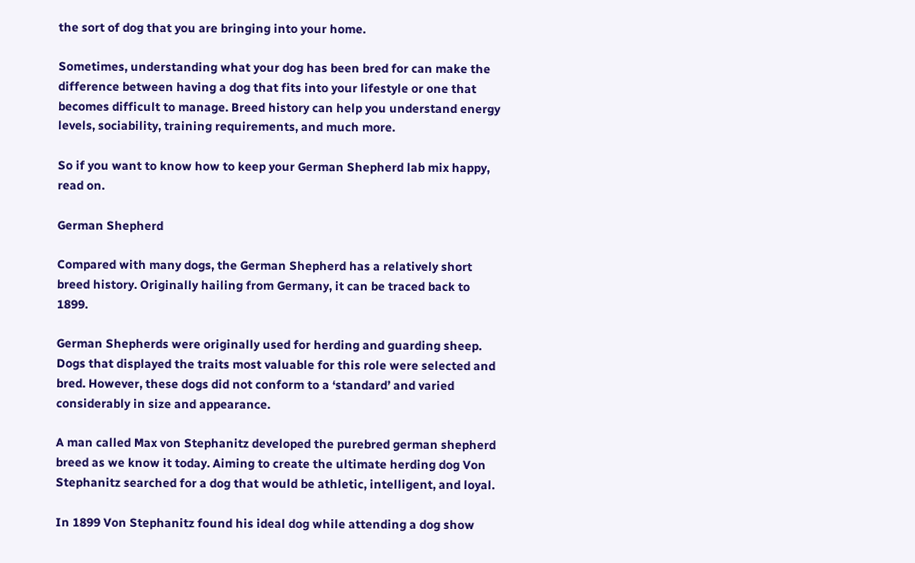the sort of dog that you are bringing into your home.

Sometimes, understanding what your dog has been bred for can make the difference between having a dog that fits into your lifestyle or one that becomes difficult to manage. Breed history can help you understand energy levels, sociability, training requirements, and much more.

So if you want to know how to keep your German Shepherd lab mix happy, read on.

German Shepherd

Compared with many dogs, the German Shepherd has a relatively short breed history. Originally hailing from Germany, it can be traced back to 1899.

German Shepherds were originally used for herding and guarding sheep. Dogs that displayed the traits most valuable for this role were selected and bred. However, these dogs did not conform to a ‘standard’ and varied considerably in size and appearance.

A man called Max von Stephanitz developed the purebred german shepherd breed as we know it today. Aiming to create the ultimate herding dog Von Stephanitz searched for a dog that would be athletic, intelligent, and loyal.

In 1899 Von Stephanitz found his ideal dog while attending a dog show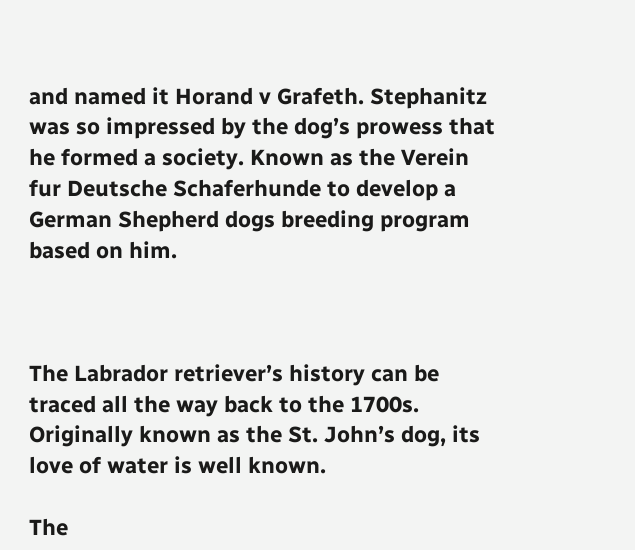and named it Horand v Grafeth. Stephanitz was so impressed by the dog’s prowess that he formed a society. Known as the Verein fur Deutsche Schaferhunde to develop a German Shepherd dogs breeding program based on him.



The Labrador retriever’s history can be traced all the way back to the 1700s. Originally known as the St. John’s dog, its love of water is well known.

The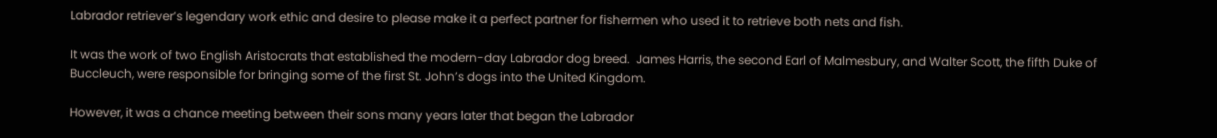Labrador retriever’s legendary work ethic and desire to please make it a perfect partner for fishermen who used it to retrieve both nets and fish.

It was the work of two English Aristocrats that established the modern-day Labrador dog breed.  James Harris, the second Earl of Malmesbury, and Walter Scott, the fifth Duke of Buccleuch, were responsible for bringing some of the first St. John’s dogs into the United Kingdom.

However, it was a chance meeting between their sons many years later that began the Labrador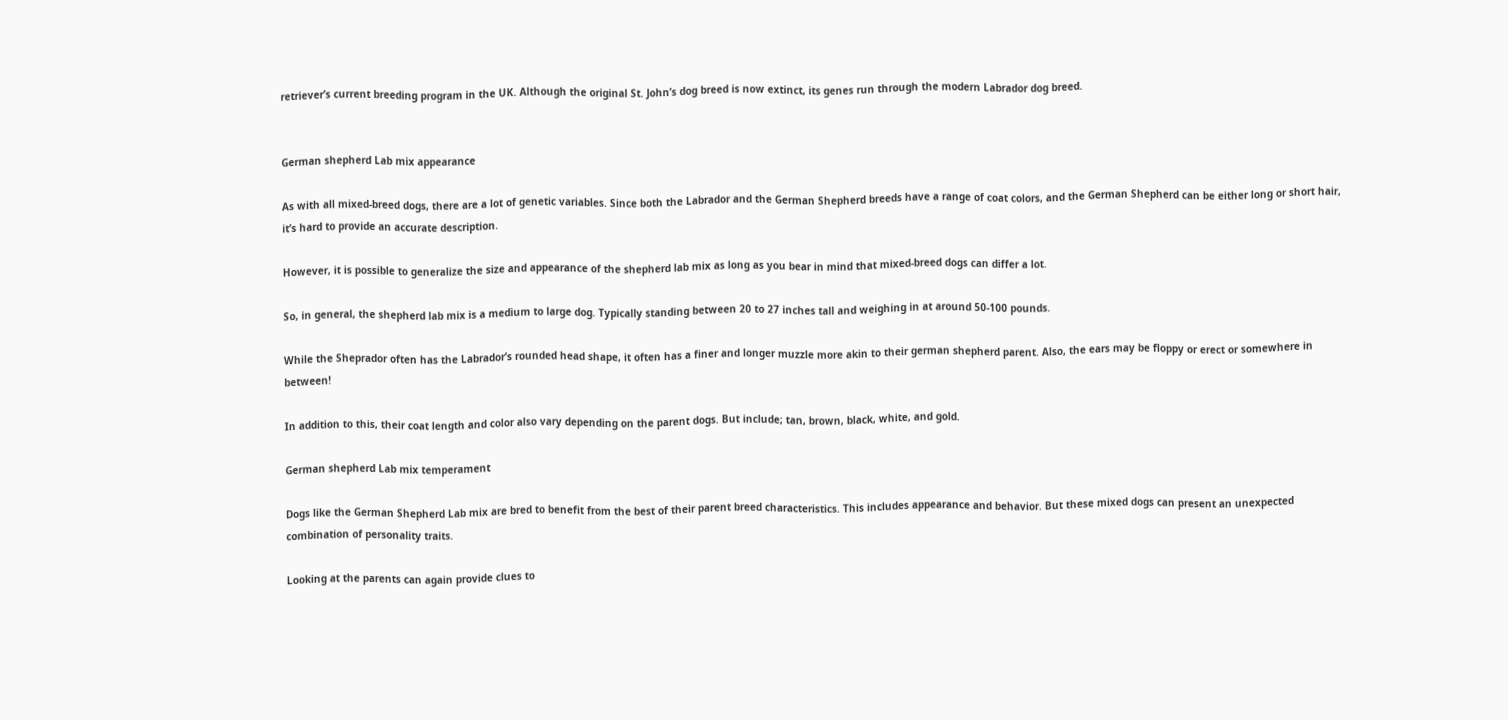retriever’s current breeding program in the UK. Although the original St. John’s dog breed is now extinct, its genes run through the modern Labrador dog breed.


German shepherd Lab mix appearance

As with all mixed-breed dogs, there are a lot of genetic variables. Since both the Labrador and the German Shepherd breeds have a range of coat colors, and the German Shepherd can be either long or short hair, it’s hard to provide an accurate description.

However, it is possible to generalize the size and appearance of the shepherd lab mix as long as you bear in mind that mixed-breed dogs can differ a lot.

So, in general, the shepherd lab mix is a medium to large dog. Typically standing between 20 to 27 inches tall and weighing in at around 50-100 pounds.

While the Sheprador often has the Labrador’s rounded head shape, it often has a finer and longer muzzle more akin to their german shepherd parent. Also, the ears may be floppy or erect or somewhere in between!

In addition to this, their coat length and color also vary depending on the parent dogs. But include; tan, brown, black, white, and gold.

German shepherd Lab mix temperament

Dogs like the German Shepherd Lab mix are bred to benefit from the best of their parent breed characteristics. This includes appearance and behavior. But these mixed dogs can present an unexpected combination of personality traits.

Looking at the parents can again provide clues to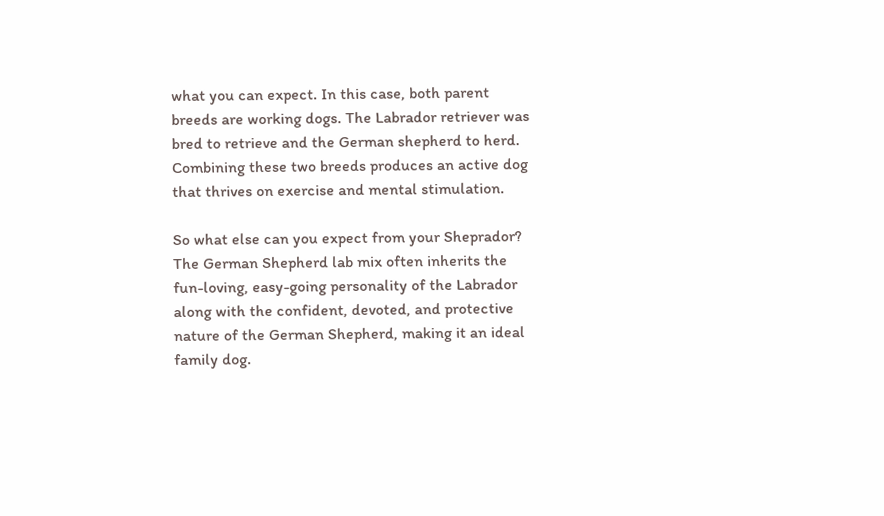what you can expect. In this case, both parent breeds are working dogs. The Labrador retriever was bred to retrieve and the German shepherd to herd.  Combining these two breeds produces an active dog that thrives on exercise and mental stimulation.

So what else can you expect from your Sheprador? The German Shepherd lab mix often inherits the fun-loving, easy-going personality of the Labrador along with the confident, devoted, and protective nature of the German Shepherd, making it an ideal family dog.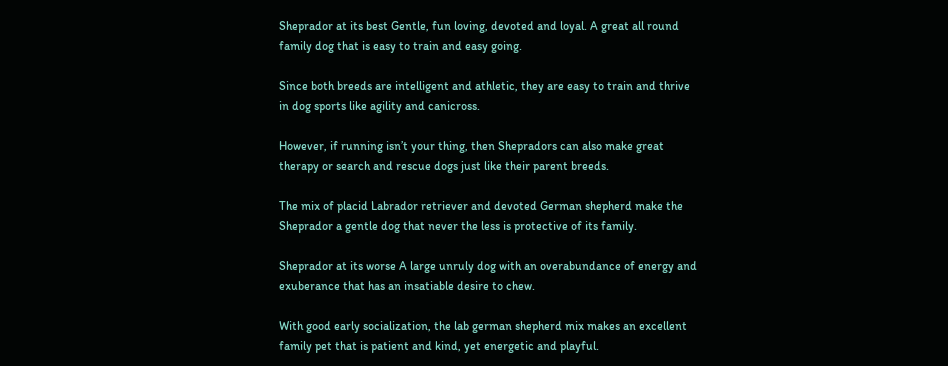Sheprador at its best Gentle, fun loving, devoted and loyal. A great all round family dog that is easy to train and easy going.

Since both breeds are intelligent and athletic, they are easy to train and thrive in dog sports like agility and canicross.

However, if running isn’t your thing, then Shepradors can also make great therapy or search and rescue dogs just like their parent breeds.

The mix of placid Labrador retriever and devoted German shepherd make the Sheprador a gentle dog that never the less is protective of its family.

Sheprador at its worse A large unruly dog with an overabundance of energy and exuberance that has an insatiable desire to chew.

With good early socialization, the lab german shepherd mix makes an excellent family pet that is patient and kind, yet energetic and playful.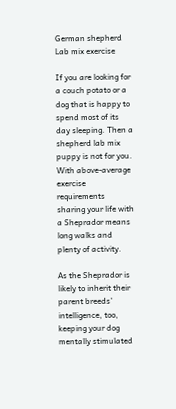German shepherd Lab mix exercise

If you are looking for a couch potato or a dog that is happy to spend most of its day sleeping. Then a shepherd lab mix puppy is not for you. With above-average exercise requirements sharing your life with a Sheprador means long walks and plenty of activity.

As the Sheprador is likely to inherit their parent breeds’ intelligence, too, keeping your dog mentally stimulated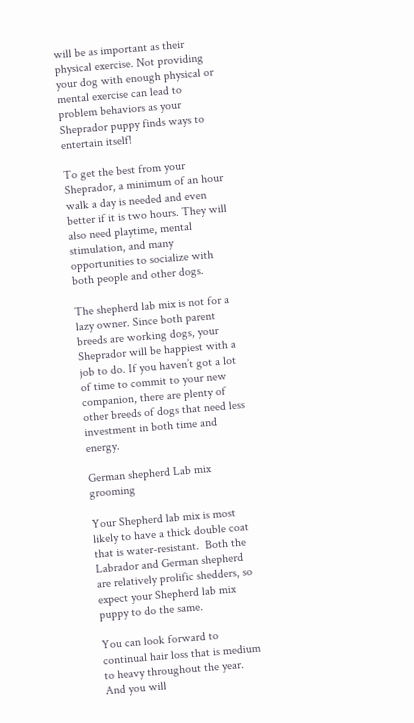will be as important as their physical exercise. Not providing your dog with enough physical or mental exercise can lead to problem behaviors as your Sheprador puppy finds ways to entertain itself!

To get the best from your Sheprador, a minimum of an hour walk a day is needed and even better if it is two hours. They will also need playtime, mental stimulation, and many opportunities to socialize with both people and other dogs.

The shepherd lab mix is not for a lazy owner. Since both parent breeds are working dogs, your Sheprador will be happiest with a job to do. If you haven’t got a lot of time to commit to your new companion, there are plenty of other breeds of dogs that need less investment in both time and energy.

German shepherd Lab mix grooming

Your Shepherd lab mix is most likely to have a thick double coat that is water-resistant.  Both the Labrador and German shepherd are relatively prolific shedders, so expect your Shepherd lab mix puppy to do the same.

You can look forward to continual hair loss that is medium to heavy throughout the year. And you will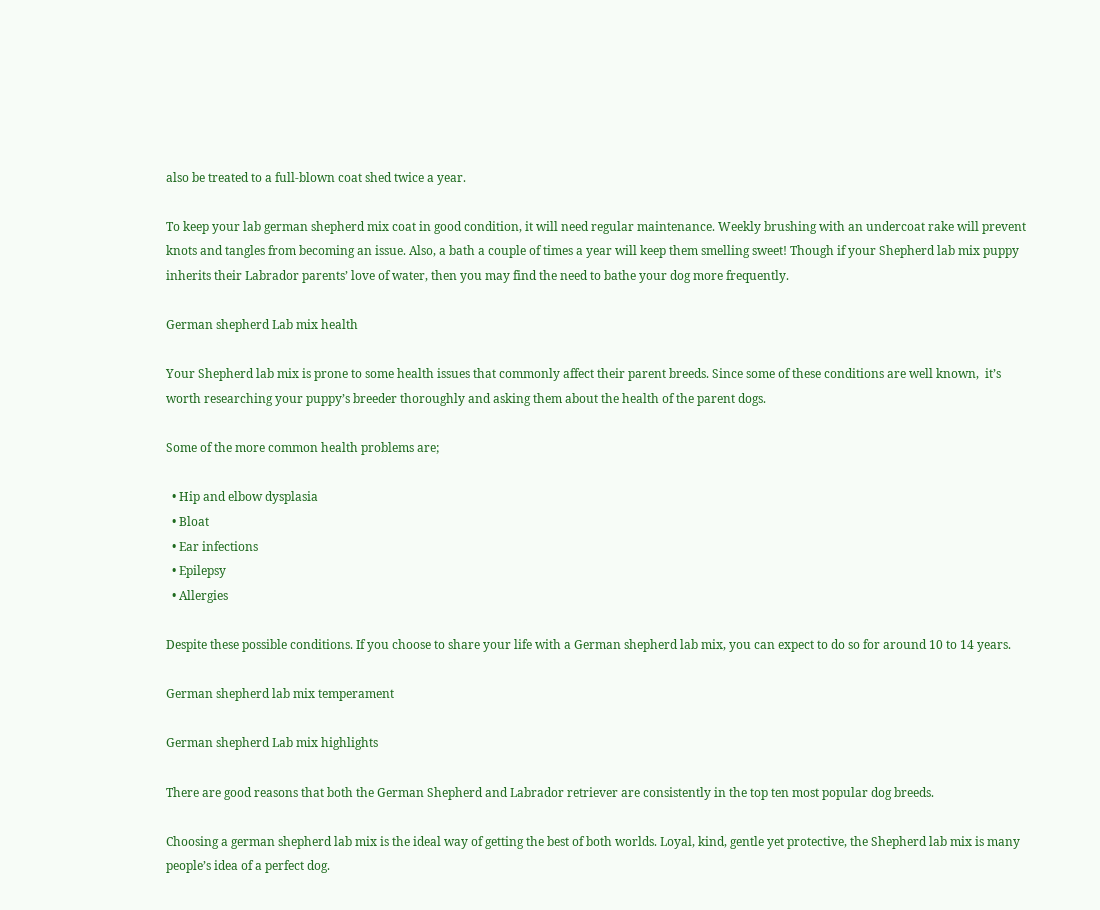also be treated to a full-blown coat shed twice a year.

To keep your lab german shepherd mix coat in good condition, it will need regular maintenance. Weekly brushing with an undercoat rake will prevent knots and tangles from becoming an issue. Also, a bath a couple of times a year will keep them smelling sweet! Though if your Shepherd lab mix puppy inherits their Labrador parents’ love of water, then you may find the need to bathe your dog more frequently.

German shepherd Lab mix health

Your Shepherd lab mix is prone to some health issues that commonly affect their parent breeds. Since some of these conditions are well known,  it’s worth researching your puppy’s breeder thoroughly and asking them about the health of the parent dogs.

Some of the more common health problems are;

  • Hip and elbow dysplasia
  • Bloat
  • Ear infections
  • Epilepsy
  • Allergies

Despite these possible conditions. If you choose to share your life with a German shepherd lab mix, you can expect to do so for around 10 to 14 years.

German shepherd lab mix temperament

German shepherd Lab mix highlights

There are good reasons that both the German Shepherd and Labrador retriever are consistently in the top ten most popular dog breeds.

Choosing a german shepherd lab mix is the ideal way of getting the best of both worlds. Loyal, kind, gentle yet protective, the Shepherd lab mix is many people’s idea of a perfect dog.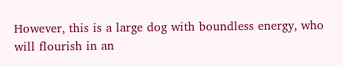However, this is a large dog with boundless energy, who will flourish in an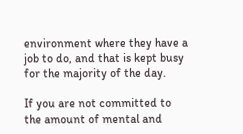environment where they have a job to do, and that is kept busy for the majority of the day.

If you are not committed to the amount of mental and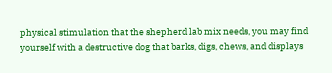physical stimulation that the shepherd lab mix needs, you may find yourself with a destructive dog that barks, digs, chews, and displays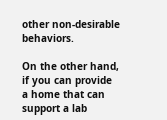other non-desirable behaviors.

On the other hand, if you can provide a home that can support a lab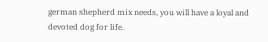german shepherd mix needs, you will have a loyal and devoted dog for life.